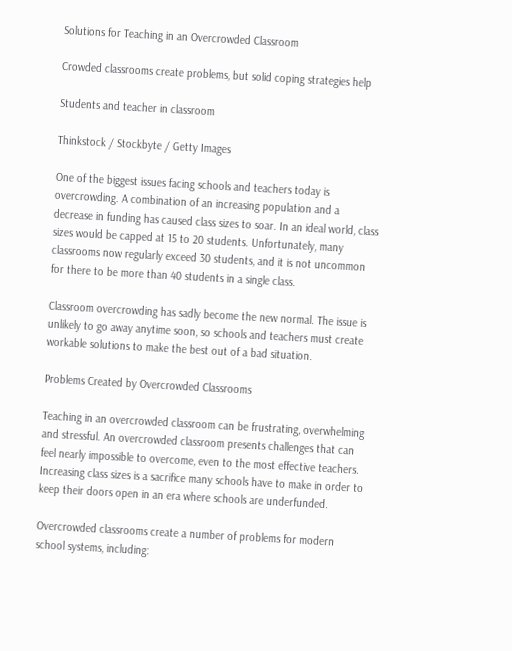Solutions for Teaching in an Overcrowded Classroom

Crowded classrooms create problems, but solid coping strategies help

Students and teacher in classroom

Thinkstock / Stockbyte / Getty Images

One of the biggest issues facing schools and teachers today is overcrowding. A combination of an increasing population and a decrease in funding has caused class sizes to soar. In an ideal world, class sizes would be capped at 15 to 20 students. Unfortunately, many classrooms now regularly exceed 30 students, and it is not uncommon for there to be more than 40 students in a single class.

Classroom overcrowding has sadly become the new normal. The issue is unlikely to go away anytime soon, so schools and teachers must create workable solutions to make the best out of a bad situation.

Problems Created by Overcrowded Classrooms

Teaching in an overcrowded classroom can be frustrating, overwhelming and stressful. An overcrowded classroom presents challenges that can feel nearly impossible to overcome, even to the most effective teachers. Increasing class sizes is a sacrifice many schools have to make in order to keep their doors open in an era where schools are underfunded.

Overcrowded classrooms create a number of problems for modern school systems, including: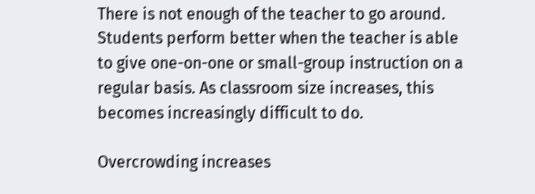There is not enough of the teacher to go around. Students perform better when the teacher is able to give one-on-one or small-group instruction on a regular basis. As classroom size increases, this becomes increasingly difficult to do.

Overcrowding increases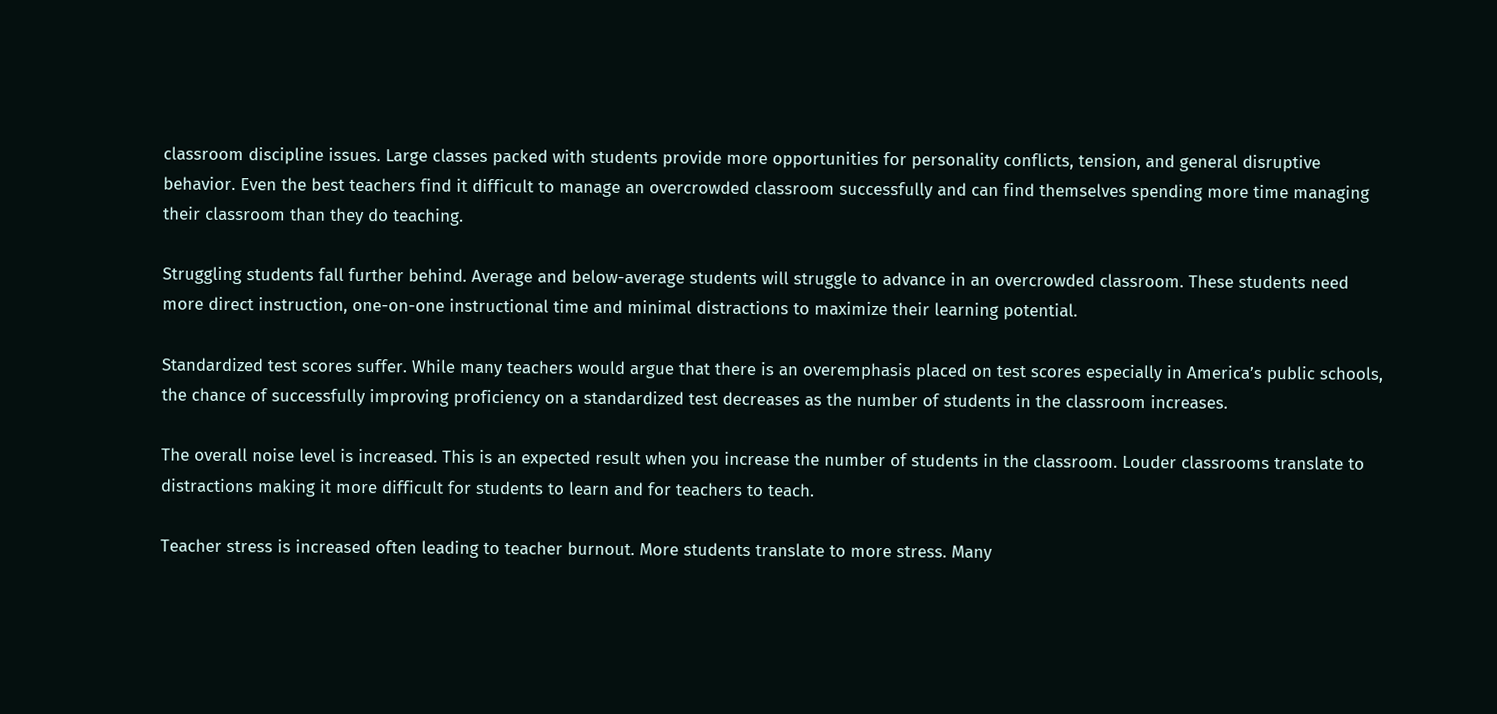classroom discipline issues. Large classes packed with students provide more opportunities for personality conflicts, tension, and general disruptive behavior. Even the best teachers find it difficult to manage an overcrowded classroom successfully and can find themselves spending more time managing their classroom than they do teaching.

Struggling students fall further behind. Average and below-average students will struggle to advance in an overcrowded classroom. These students need more direct instruction, one-on-one instructional time and minimal distractions to maximize their learning potential.

Standardized test scores suffer. While many teachers would argue that there is an overemphasis placed on test scores especially in America’s public schools, the chance of successfully improving proficiency on a standardized test decreases as the number of students in the classroom increases.

The overall noise level is increased. This is an expected result when you increase the number of students in the classroom. Louder classrooms translate to distractions making it more difficult for students to learn and for teachers to teach.

Teacher stress is increased often leading to teacher burnout. More students translate to more stress. Many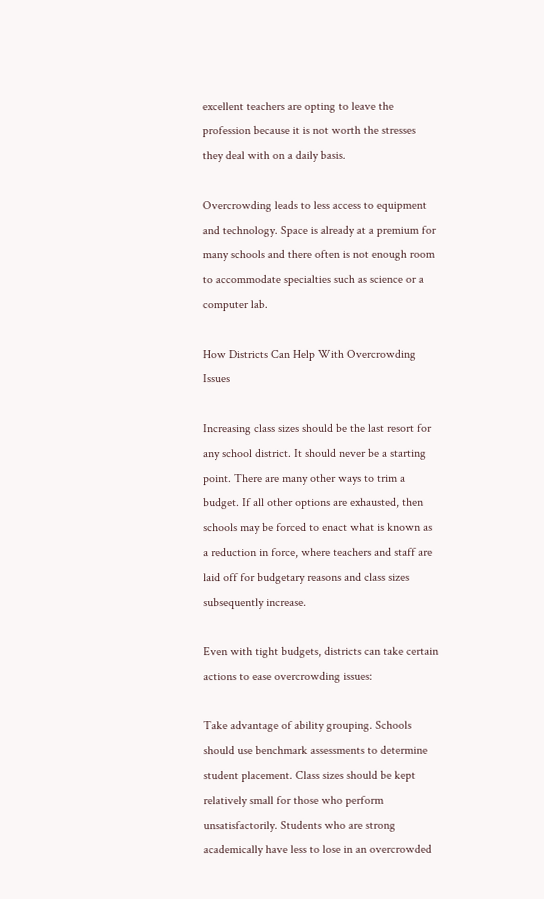excellent teachers are opting to leave the profession because it is not worth the stresses they deal with on a daily basis.

Overcrowding leads to less access to equipment and technology. Space is already at a premium for many schools and there often is not enough room to accommodate specialties such as science or a computer lab.

How Districts Can Help With Overcrowding Issues

Increasing class sizes should be the last resort for any school district. It should never be a starting point. There are many other ways to trim a budget. If all other options are exhausted, then schools may be forced to enact what is known as a reduction in force, where teachers and staff are laid off for budgetary reasons and class sizes subsequently increase.

Even with tight budgets, districts can take certain actions to ease overcrowding issues:

Take advantage of ability grouping. Schools should use benchmark assessments to determine student placement. Class sizes should be kept relatively small for those who perform unsatisfactorily. Students who are strong academically have less to lose in an overcrowded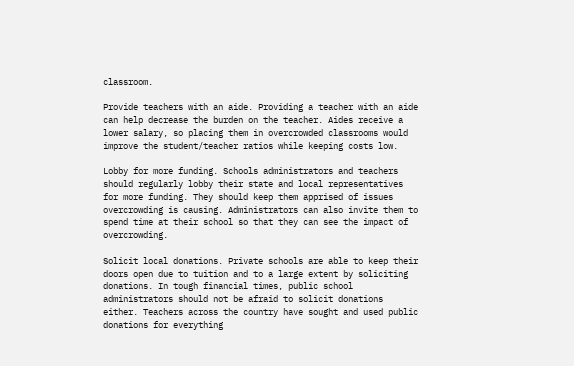classroom.

Provide teachers with an aide. Providing a teacher with an aide can help decrease the burden on the teacher. Aides receive a lower salary, so placing them in overcrowded classrooms would improve the student/teacher ratios while keeping costs low.

Lobby for more funding. Schools administrators and teachers should regularly lobby their state and local representatives for more funding. They should keep them apprised of issues overcrowding is causing. Administrators can also invite them to spend time at their school so that they can see the impact of overcrowding.

Solicit local donations. Private schools are able to keep their doors open due to tuition and to a large extent by soliciting donations. In tough financial times, public school administrators should not be afraid to solicit donations either. Teachers across the country have sought and used public donations for everything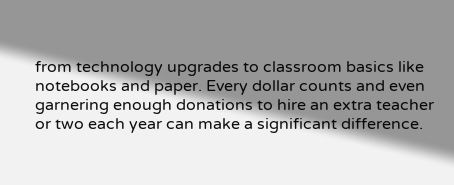from technology upgrades to classroom basics like notebooks and paper. Every dollar counts and even garnering enough donations to hire an extra teacher or two each year can make a significant difference.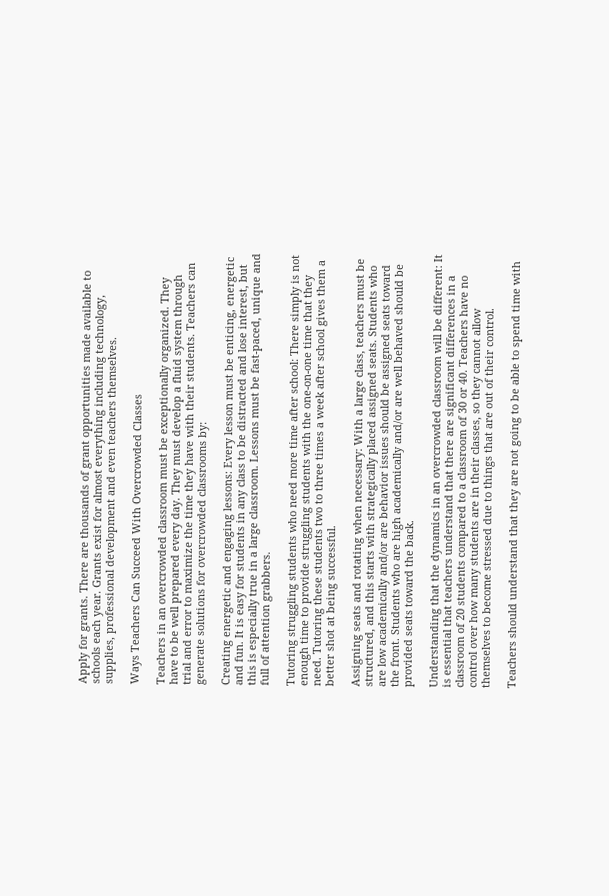Apply for grants. There are thousands of grant opportunities made available to schools each year. Grants exist for almost everything including technology, supplies, professional development and even teachers themselves.

Ways Teachers Can Succeed With Overcrowded Classes

Teachers in an overcrowded classroom must be exceptionally organized. They have to be well prepared every day. They must develop a fluid system through trial and error to maximize the time they have with their students. Teachers can generate solutions for overcrowded classrooms by:

Creating energetic and engaging lessons: Every lesson must be enticing, energetic and fun. It is easy for students in any class to be distracted and lose interest, but this is especially true in a large classroom. Lessons must be fast-paced, unique and full of attention grabbers.

Tutoring struggling students who need more time after school: There simply is not enough time to provide struggling students with the one-on-one time that they need. Tutoring these students two to three times a week after school gives them a better shot at being successful.

Assigning seats and rotating when necessary: With a large class, teachers must be structured, and this starts with strategically placed assigned seats. Students who are low academically and/or are behavior issues should be assigned seats toward the front. Students who are high academically and/or are well behaved should be provided seats toward the back.

Understanding that the dynamics in an overcrowded classroom will be different: It is essential that teachers understand that there are significant differences in a classroom of 20 students compared to a classroom of 30 or 40. Teachers have no control over how many students are in their classes, so they cannot allow themselves to become stressed due to things that are out of their control.

Teachers should understand that they are not going to be able to spend time with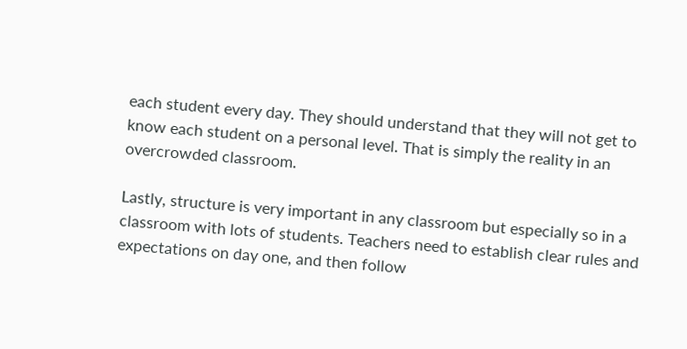each student every day. They should understand that they will not get to know each student on a personal level. That is simply the reality in an overcrowded classroom.

Lastly, structure is very important in any classroom but especially so in a classroom with lots of students. Teachers need to establish clear rules and expectations on day one, and then follow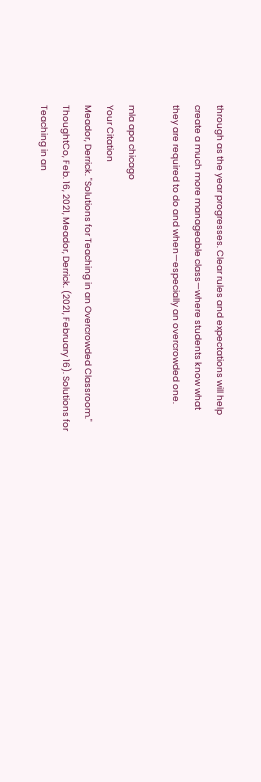through as the year progresses. Clear rules and expectations will help create a much more manageable class—where students know what they are required to do and when—especially an overcrowded one.

mla apa chicago
Your Citation
Meador, Derrick. "Solutions for Teaching in an Overcrowded Classroom." ThoughtCo, Feb. 16, 2021, Meador, Derrick. (2021, February 16). Solutions for Teaching in an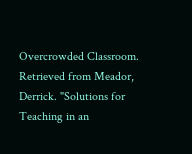Overcrowded Classroom. Retrieved from Meador, Derrick. "Solutions for Teaching in an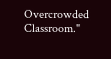Overcrowded Classroom."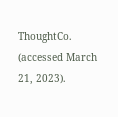ThoughtCo. (accessed March 21, 2023).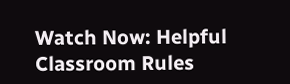Watch Now: Helpful Classroom Rules